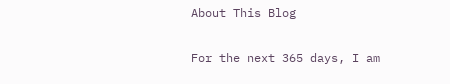About This Blog

For the next 365 days, I am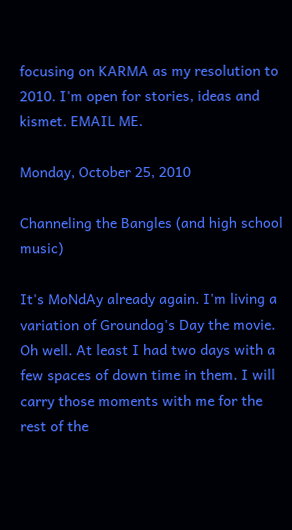focusing on KARMA as my resolution to 2010. I'm open for stories, ideas and kismet. EMAIL ME.

Monday, October 25, 2010

Channeling the Bangles (and high school music)

It's MoNdAy already again. I'm living a variation of Groundog's Day the movie. Oh well. At least I had two days with a few spaces of down time in them. I will carry those moments with me for the rest of the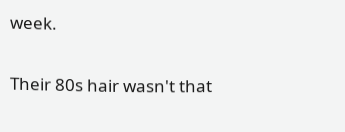week.

Their 80s hair wasn't that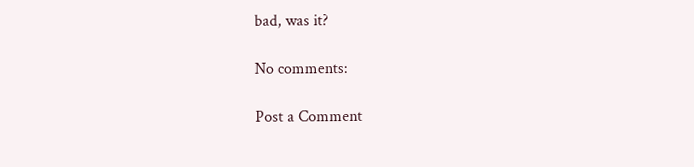bad, was it?

No comments:

Post a Comment